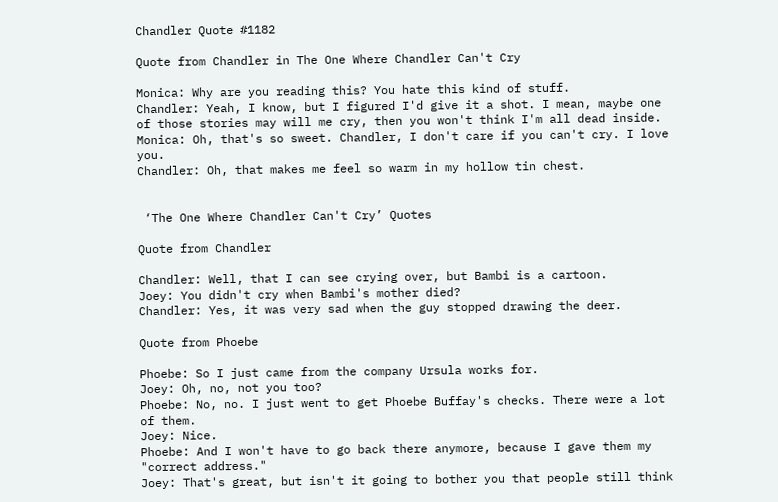Chandler Quote #1182

Quote from Chandler in The One Where Chandler Can't Cry

Monica: Why are you reading this? You hate this kind of stuff.
Chandler: Yeah, I know, but I figured I'd give it a shot. I mean, maybe one of those stories may will me cry, then you won't think I'm all dead inside.
Monica: Oh, that's so sweet. Chandler, I don't care if you can't cry. I love you.
Chandler: Oh, that makes me feel so warm in my hollow tin chest.


 ‘The One Where Chandler Can't Cry’ Quotes

Quote from Chandler

Chandler: Well, that I can see crying over, but Bambi is a cartoon.
Joey: You didn't cry when Bambi's mother died?
Chandler: Yes, it was very sad when the guy stopped drawing the deer.

Quote from Phoebe

Phoebe: So I just came from the company Ursula works for.
Joey: Oh, no, not you too?
Phoebe: No, no. I just went to get Phoebe Buffay's checks. There were a lot of them.
Joey: Nice.
Phoebe: And I won't have to go back there anymore, because I gave them my "correct address."
Joey: That's great, but isn't it going to bother you that people still think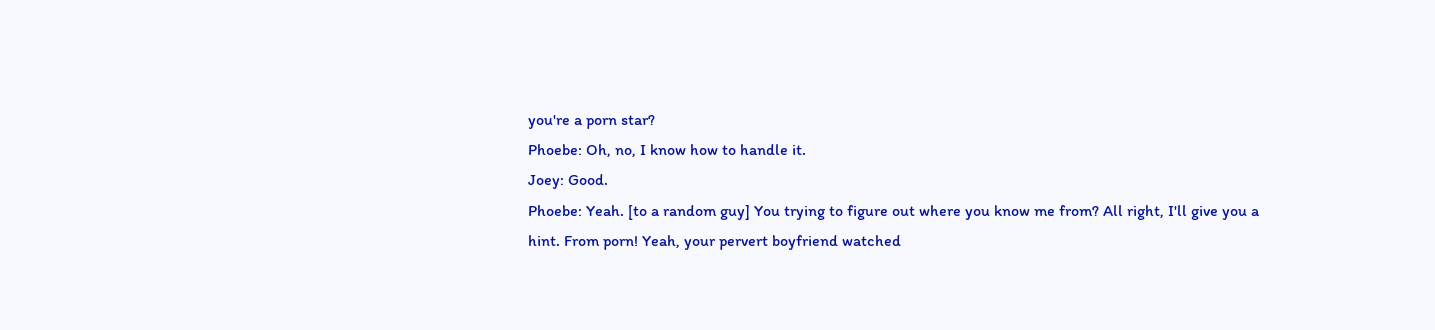you're a porn star?
Phoebe: Oh, no, I know how to handle it.
Joey: Good.
Phoebe: Yeah. [to a random guy] You trying to figure out where you know me from? All right, I'll give you a hint. From porn! Yeah, your pervert boyfriend watched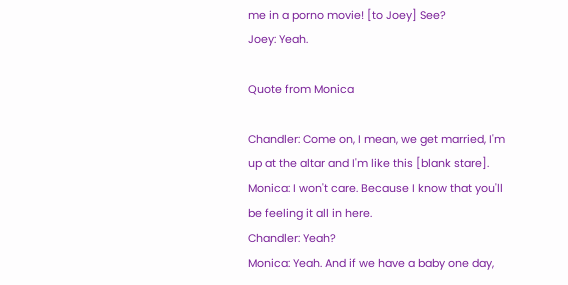me in a porno movie! [to Joey] See?
Joey: Yeah.

Quote from Monica

Chandler: Come on, I mean, we get married, I'm up at the altar and I'm like this [blank stare].
Monica: I won't care. Because I know that you'll be feeling it all in here.
Chandler: Yeah?
Monica: Yeah. And if we have a baby one day,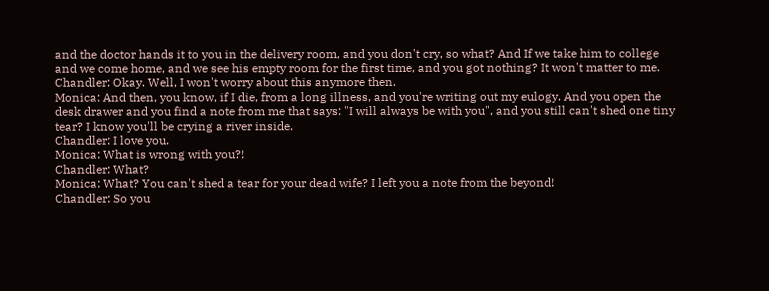and the doctor hands it to you in the delivery room, and you don't cry, so what? And If we take him to college and we come home, and we see his empty room for the first time, and you got nothing? It won't matter to me.
Chandler: Okay. Well, I won't worry about this anymore then.
Monica: And then, you know, if I die, from a long illness, and you're writing out my eulogy. And you open the desk drawer and you find a note from me that says: "I will always be with you", and you still can't shed one tiny tear? I know you'll be crying a river inside.
Chandler: I love you.
Monica: What is wrong with you?!
Chandler: What?
Monica: What? You can't shed a tear for your dead wife? I left you a note from the beyond!
Chandler: So you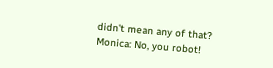didn't mean any of that?
Monica: No, you robot!